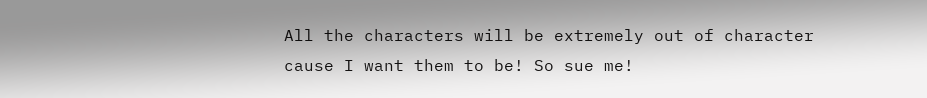All the characters will be extremely out of character cause I want them to be! So sue me!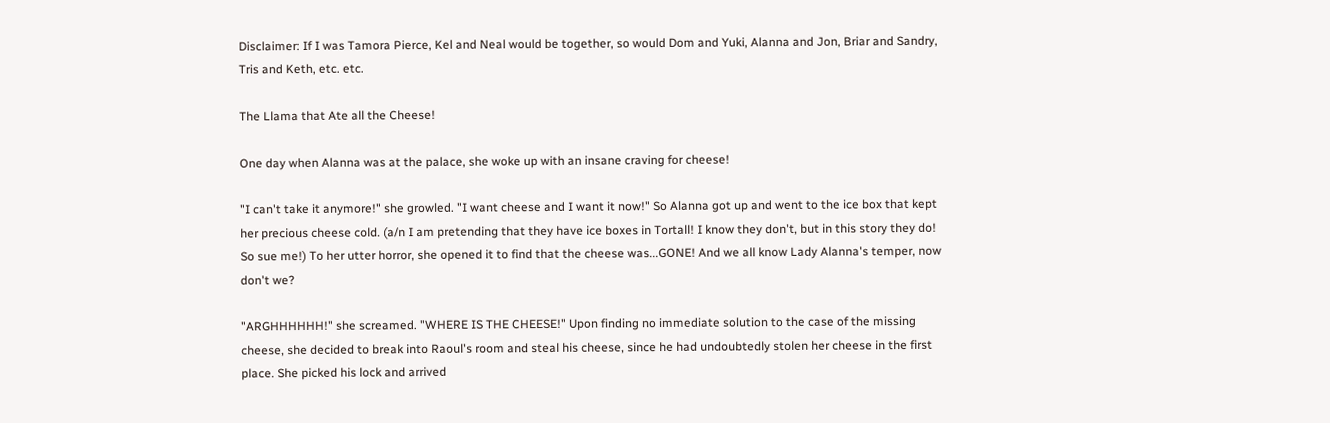Disclaimer: If I was Tamora Pierce, Kel and Neal would be together, so would Dom and Yuki, Alanna and Jon, Briar and Sandry, Tris and Keth, etc. etc.

The Llama that Ate all the Cheese!

One day when Alanna was at the palace, she woke up with an insane craving for cheese!

"I can't take it anymore!" she growled. "I want cheese and I want it now!" So Alanna got up and went to the ice box that kept her precious cheese cold. (a/n I am pretending that they have ice boxes in Tortall! I know they don't, but in this story they do! So sue me!) To her utter horror, she opened it to find that the cheese was...GONE! And we all know Lady Alanna's temper, now don't we?

"ARGHHHHHH!" she screamed. "WHERE IS THE CHEESE!" Upon finding no immediate solution to the case of the missing cheese, she decided to break into Raoul's room and steal his cheese, since he had undoubtedly stolen her cheese in the first place. She picked his lock and arrived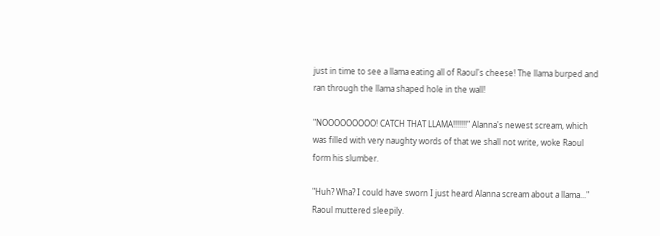just in time to see a llama eating all of Raoul's cheese! The llama burped and ran through the llama shaped hole in the wall!

"NOOOOOOOOO! CATCH THAT LLAMA!!!!!!!" Alanna's newest scream, which was filled with very naughty words of that we shall not write, woke Raoul form his slumber.

"Huh? Wha? I could have sworn I just heard Alanna scream about a llama..." Raoul muttered sleepily.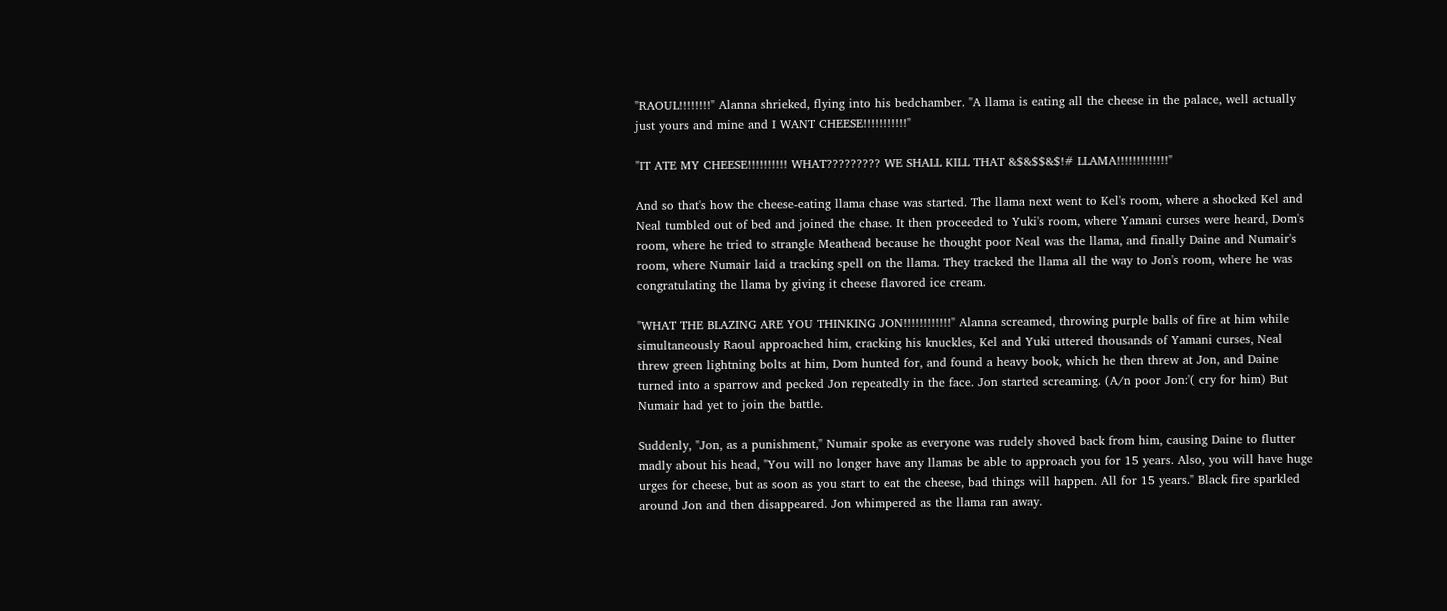"RAOUL!!!!!!!!" Alanna shrieked, flying into his bedchamber. "A llama is eating all the cheese in the palace, well actually just yours and mine and I WANT CHEESE!!!!!!!!!!!"

"IT ATE MY CHEESE!!!!!!!!!! WHAT????????? WE SHALL KILL THAT &$&$$&$!# LLAMA!!!!!!!!!!!!!"

And so that's how the cheese-eating llama chase was started. The llama next went to Kel's room, where a shocked Kel and Neal tumbled out of bed and joined the chase. It then proceeded to Yuki's room, where Yamani curses were heard, Dom's room, where he tried to strangle Meathead because he thought poor Neal was the llama, and finally Daine and Numair's room, where Numair laid a tracking spell on the llama. They tracked the llama all the way to Jon's room, where he was congratulating the llama by giving it cheese flavored ice cream.

"WHAT THE BLAZING ARE YOU THINKING JON!!!!!!!!!!!!" Alanna screamed, throwing purple balls of fire at him while simultaneously Raoul approached him, cracking his knuckles, Kel and Yuki uttered thousands of Yamani curses, Neal threw green lightning bolts at him, Dom hunted for, and found a heavy book, which he then threw at Jon, and Daine turned into a sparrow and pecked Jon repeatedly in the face. Jon started screaming. (A/n poor Jon:'( cry for him) But Numair had yet to join the battle.

Suddenly, "Jon, as a punishment," Numair spoke as everyone was rudely shoved back from him, causing Daine to flutter madly about his head, "You will no longer have any llamas be able to approach you for 15 years. Also, you will have huge urges for cheese, but as soon as you start to eat the cheese, bad things will happen. All for 15 years." Black fire sparkled around Jon and then disappeared. Jon whimpered as the llama ran away.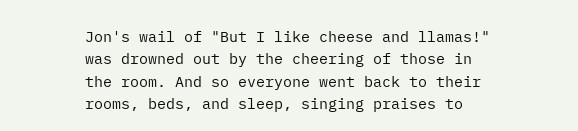Jon's wail of "But I like cheese and llamas!" was drowned out by the cheering of those in the room. And so everyone went back to their rooms, beds, and sleep, singing praises to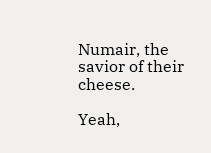Numair, the savior of their cheese.

Yeah,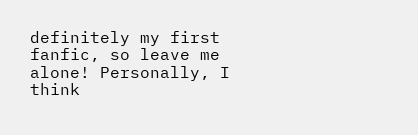definitely my first fanfic, so leave me alone! Personally, I think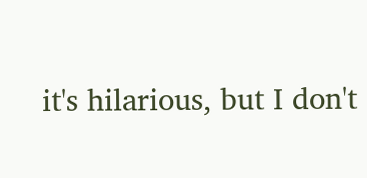it's hilarious, but I don't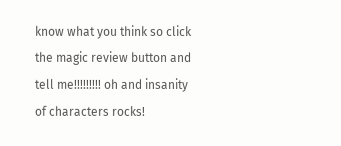know what you think so click the magic review button and tell me!!!!!!!!! oh and insanity of characters rocks!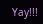Yay!!!